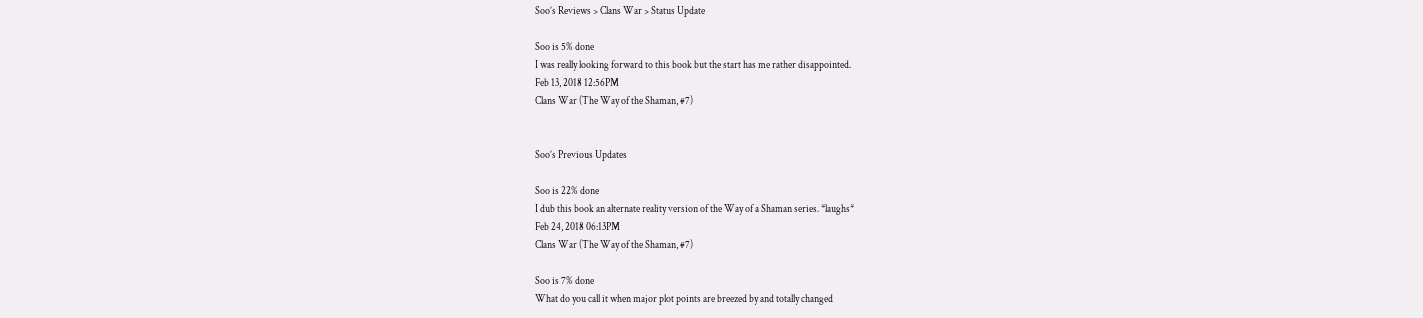Soo’s Reviews > Clans War > Status Update

Soo is 5% done
I was really looking forward to this book but the start has me rather disappointed.
Feb 13, 2018 12:56PM
Clans War (The Way of the Shaman, #7)


Soo’s Previous Updates

Soo is 22% done
I dub this book an alternate reality version of the Way of a Shaman series. *laughs*
Feb 24, 2018 06:13PM
Clans War (The Way of the Shaman, #7)

Soo is 7% done
What do you call it when major plot points are breezed by and totally changed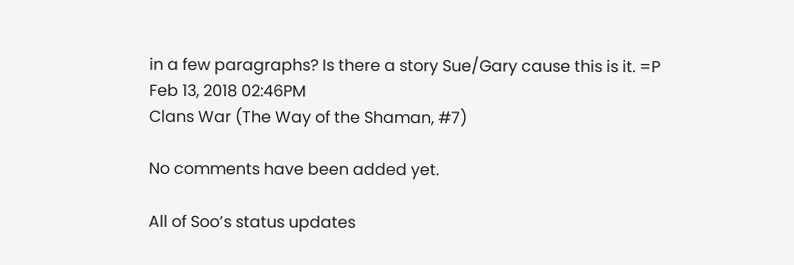in a few paragraphs? Is there a story Sue/Gary cause this is it. =P
Feb 13, 2018 02:46PM
Clans War (The Way of the Shaman, #7)

No comments have been added yet.

All of Soo’s status updates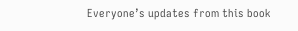Everyone’s updates from this book